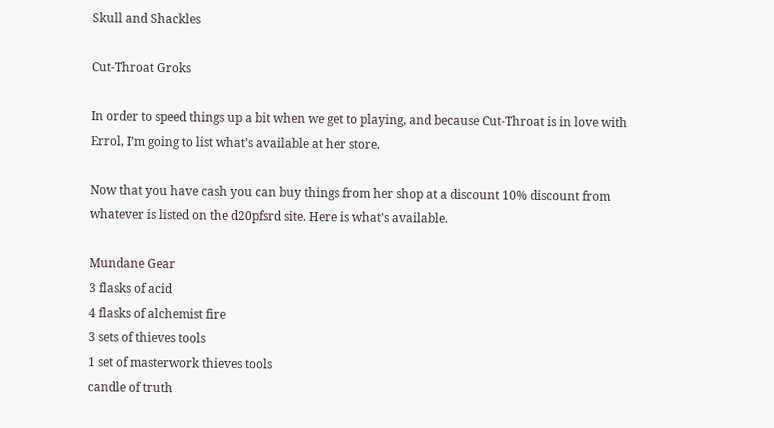Skull and Shackles

Cut-Throat Groks

In order to speed things up a bit when we get to playing, and because Cut-Throat is in love with Errol, I’m going to list what’s available at her store.

Now that you have cash you can buy things from her shop at a discount 10% discount from whatever is listed on the d20pfsrd site. Here is what’s available.

Mundane Gear
3 flasks of acid
4 flasks of alchemist fire
3 sets of thieves tools
1 set of masterwork thieves tools
candle of truth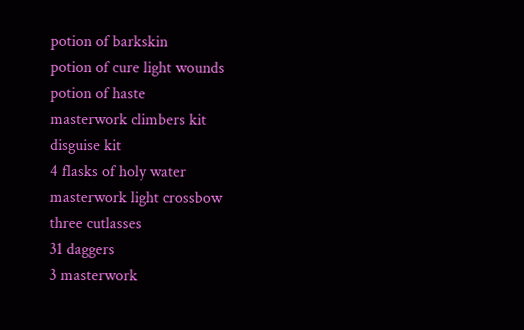potion of barkskin
potion of cure light wounds
potion of haste
masterwork climbers kit
disguise kit
4 flasks of holy water
masterwork light crossbow
three cutlasses
31 daggers
3 masterwork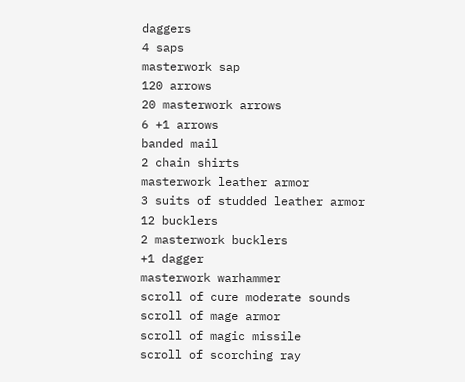daggers
4 saps
masterwork sap
120 arrows
20 masterwork arrows
6 +1 arrows
banded mail
2 chain shirts
masterwork leather armor
3 suits of studded leather armor
12 bucklers
2 masterwork bucklers
+1 dagger
masterwork warhammer
scroll of cure moderate sounds
scroll of mage armor
scroll of magic missile
scroll of scorching ray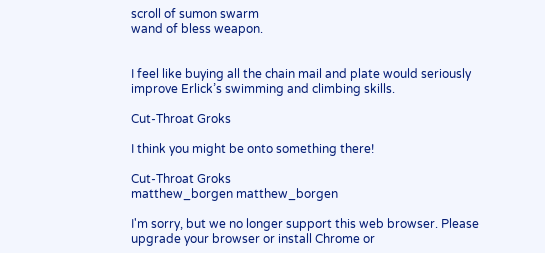scroll of sumon swarm
wand of bless weapon.


I feel like buying all the chain mail and plate would seriously improve Erlick’s swimming and climbing skills.

Cut-Throat Groks

I think you might be onto something there!

Cut-Throat Groks
matthew_borgen matthew_borgen

I'm sorry, but we no longer support this web browser. Please upgrade your browser or install Chrome or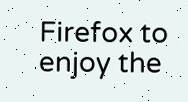Firefox to enjoy the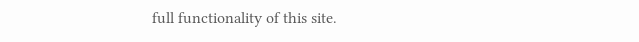full functionality of this site.